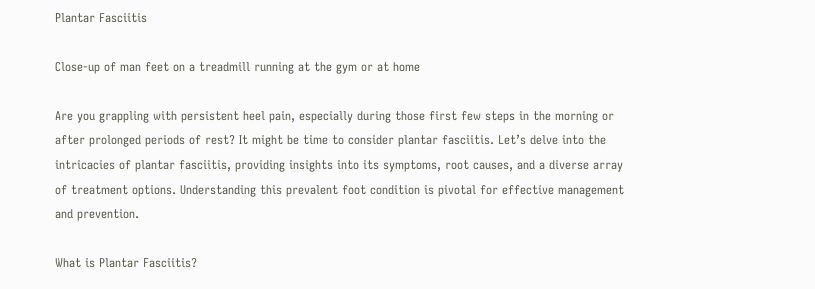Plantar Fasciitis

Close-up of man feet on a treadmill running at the gym or at home

Are you grappling with persistent heel pain, especially during those first few steps in the morning or after prolonged periods of rest? It might be time to consider plantar fasciitis. Let’s delve into the intricacies of plantar fasciitis, providing insights into its symptoms, root causes, and a diverse array of treatment options. Understanding this prevalent foot condition is pivotal for effective management and prevention.

What is Plantar Fasciitis?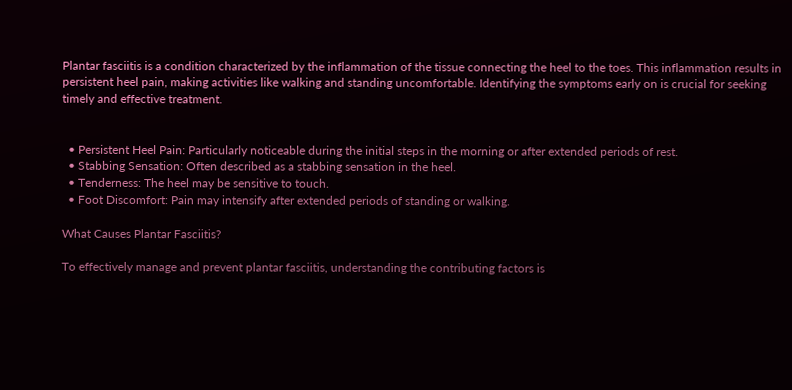Plantar fasciitis is a condition characterized by the inflammation of the tissue connecting the heel to the toes. This inflammation results in persistent heel pain, making activities like walking and standing uncomfortable. Identifying the symptoms early on is crucial for seeking timely and effective treatment.


  • Persistent Heel Pain: Particularly noticeable during the initial steps in the morning or after extended periods of rest.
  • Stabbing Sensation: Often described as a stabbing sensation in the heel.
  • Tenderness: The heel may be sensitive to touch.
  • Foot Discomfort: Pain may intensify after extended periods of standing or walking.

What Causes Plantar Fasciitis?

To effectively manage and prevent plantar fasciitis, understanding the contributing factors is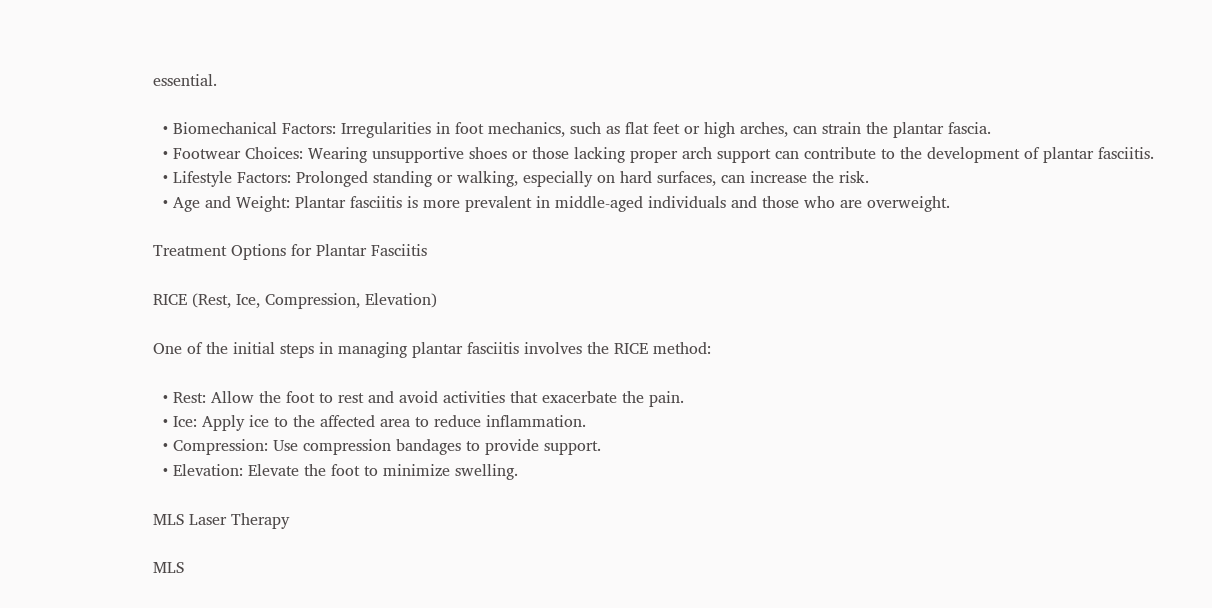essential.

  • Biomechanical Factors: Irregularities in foot mechanics, such as flat feet or high arches, can strain the plantar fascia.
  • Footwear Choices: Wearing unsupportive shoes or those lacking proper arch support can contribute to the development of plantar fasciitis.
  • Lifestyle Factors: Prolonged standing or walking, especially on hard surfaces, can increase the risk.
  • Age and Weight: Plantar fasciitis is more prevalent in middle-aged individuals and those who are overweight.

Treatment Options for Plantar Fasciitis

RICE (Rest, Ice, Compression, Elevation)

One of the initial steps in managing plantar fasciitis involves the RICE method:

  • Rest: Allow the foot to rest and avoid activities that exacerbate the pain.
  • Ice: Apply ice to the affected area to reduce inflammation.
  • Compression: Use compression bandages to provide support.
  • Elevation: Elevate the foot to minimize swelling.

MLS Laser Therapy

MLS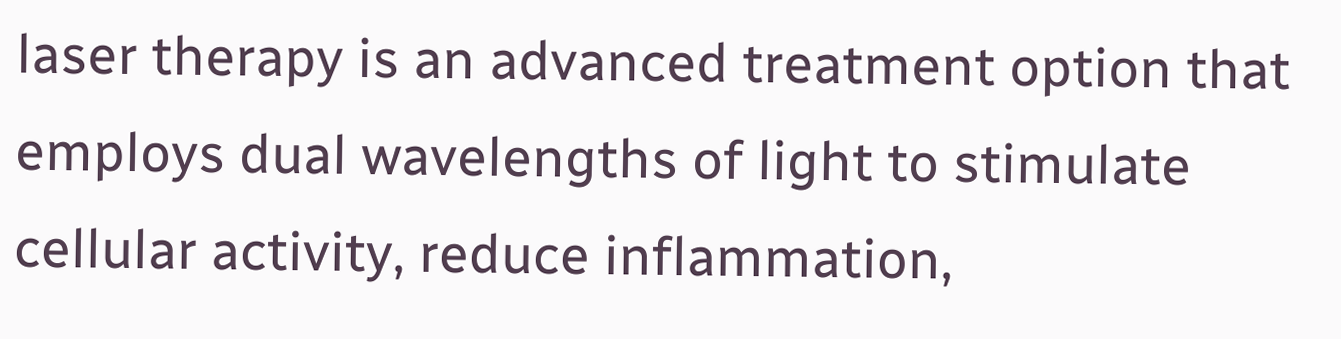laser therapy is an advanced treatment option that employs dual wavelengths of light to stimulate cellular activity, reduce inflammation,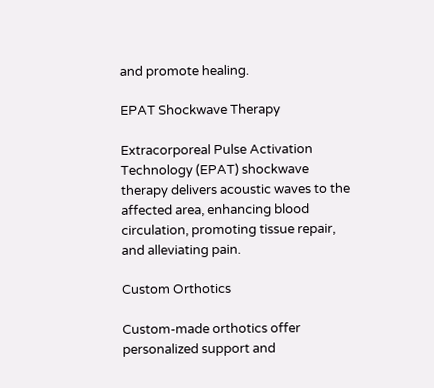and promote healing.

EPAT Shockwave Therapy

Extracorporeal Pulse Activation Technology (EPAT) shockwave therapy delivers acoustic waves to the affected area, enhancing blood circulation, promoting tissue repair, and alleviating pain.

Custom Orthotics

Custom-made orthotics offer personalized support and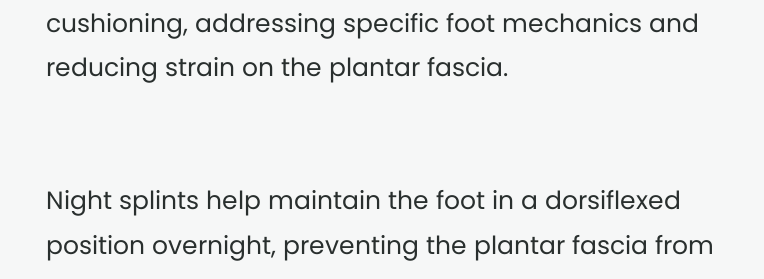cushioning, addressing specific foot mechanics and reducing strain on the plantar fascia.


Night splints help maintain the foot in a dorsiflexed position overnight, preventing the plantar fascia from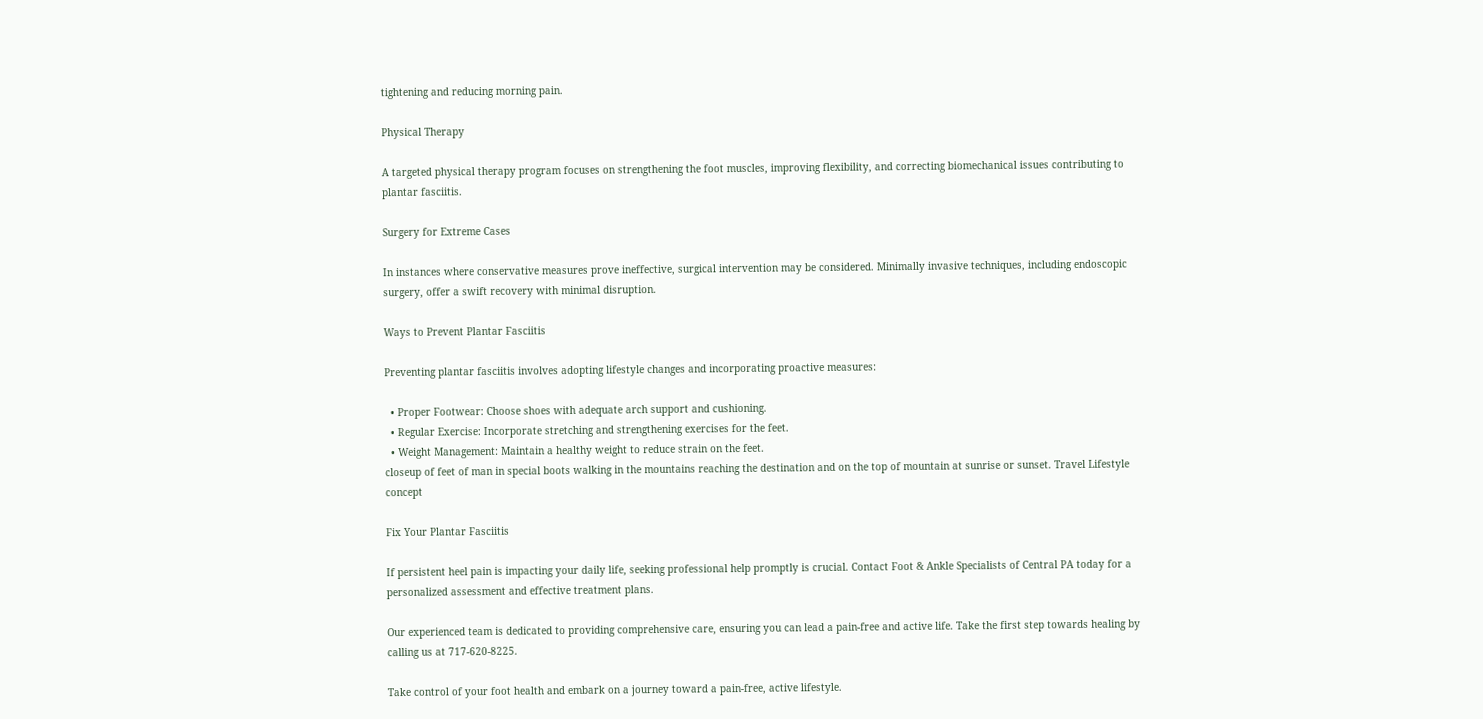tightening and reducing morning pain.

Physical Therapy

A targeted physical therapy program focuses on strengthening the foot muscles, improving flexibility, and correcting biomechanical issues contributing to plantar fasciitis.

Surgery for Extreme Cases

In instances where conservative measures prove ineffective, surgical intervention may be considered. Minimally invasive techniques, including endoscopic surgery, offer a swift recovery with minimal disruption.

Ways to Prevent Plantar Fasciitis

Preventing plantar fasciitis involves adopting lifestyle changes and incorporating proactive measures:

  • Proper Footwear: Choose shoes with adequate arch support and cushioning.
  • Regular Exercise: Incorporate stretching and strengthening exercises for the feet.
  • Weight Management: Maintain a healthy weight to reduce strain on the feet.
closeup of feet of man in special boots walking in the mountains reaching the destination and on the top of mountain at sunrise or sunset. Travel Lifestyle concept

Fix Your Plantar Fasciitis

If persistent heel pain is impacting your daily life, seeking professional help promptly is crucial. Contact Foot & Ankle Specialists of Central PA today for a personalized assessment and effective treatment plans.

Our experienced team is dedicated to providing comprehensive care, ensuring you can lead a pain-free and active life. Take the first step towards healing by calling us at 717-620-8225.

Take control of your foot health and embark on a journey toward a pain-free, active lifestyle.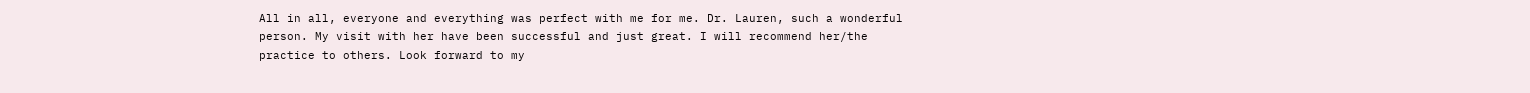All in all, everyone and everything was perfect with me for me. Dr. Lauren, such a wonderful person. My visit with her have been successful and just great. I will recommend her/the practice to others. Look forward to my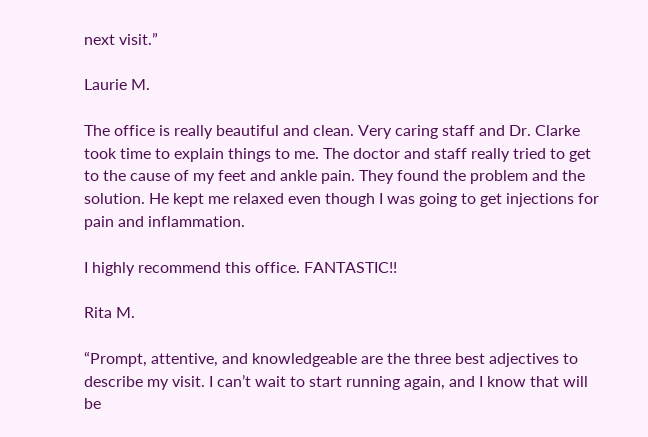next visit.”

Laurie M.

The office is really beautiful and clean. Very caring staff and Dr. Clarke took time to explain things to me. The doctor and staff really tried to get to the cause of my feet and ankle pain. They found the problem and the solution. He kept me relaxed even though I was going to get injections for pain and inflammation.

I highly recommend this office. FANTASTIC!!

Rita M.

“Prompt, attentive, and knowledgeable are the three best adjectives to describe my visit. I can’t wait to start running again, and I know that will be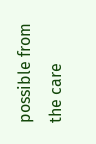possible from the care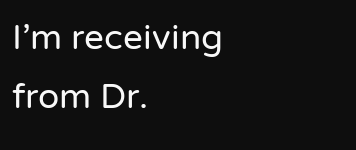I’m receiving from Dr.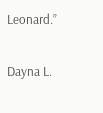Leonard.”

Dayna L.